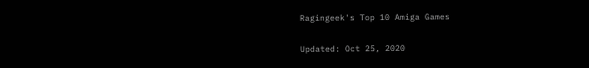Ragingeek's Top 10 Amiga Games

Updated: Oct 25, 2020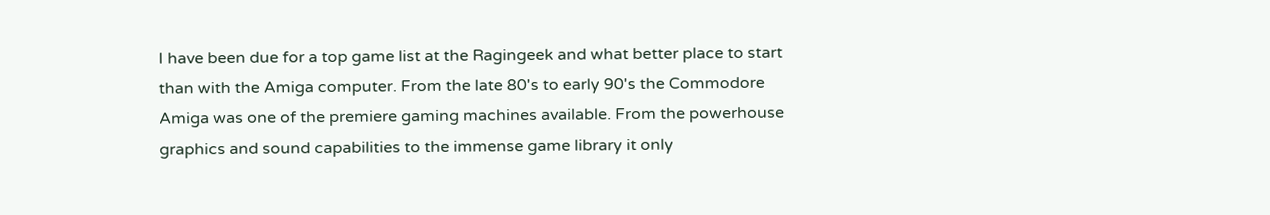I have been due for a top game list at the Ragingeek and what better place to start than with the Amiga computer. From the late 80's to early 90's the Commodore Amiga was one of the premiere gaming machines available. From the powerhouse graphics and sound capabilities to the immense game library it only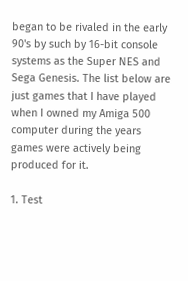began to be rivaled in the early 90's by such by 16-bit console systems as the Super NES and Sega Genesis. The list below are just games that I have played when I owned my Amiga 500 computer during the years games were actively being produced for it.

1. Test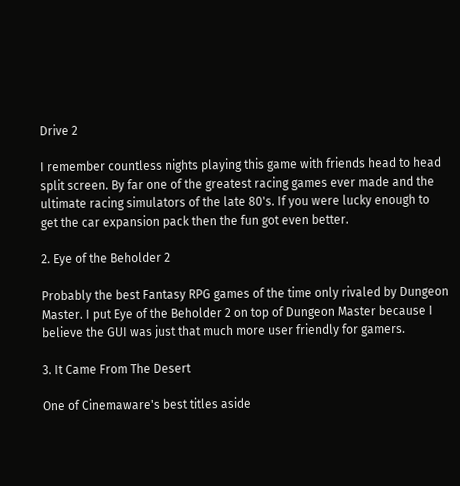Drive 2

I remember countless nights playing this game with friends head to head split screen. By far one of the greatest racing games ever made and the ultimate racing simulators of the late 80's. If you were lucky enough to get the car expansion pack then the fun got even better.

2. Eye of the Beholder 2

Probably the best Fantasy RPG games of the time only rivaled by Dungeon Master. I put Eye of the Beholder 2 on top of Dungeon Master because I believe the GUI was just that much more user friendly for gamers.

3. It Came From The Desert

One of Cinemaware's best titles aside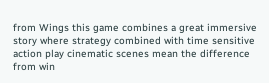from Wings this game combines a great immersive story where strategy combined with time sensitive action play cinematic scenes mean the difference from win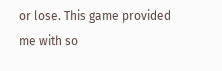or lose. This game provided me with so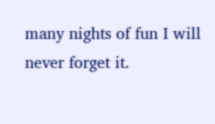many nights of fun I will never forget it.